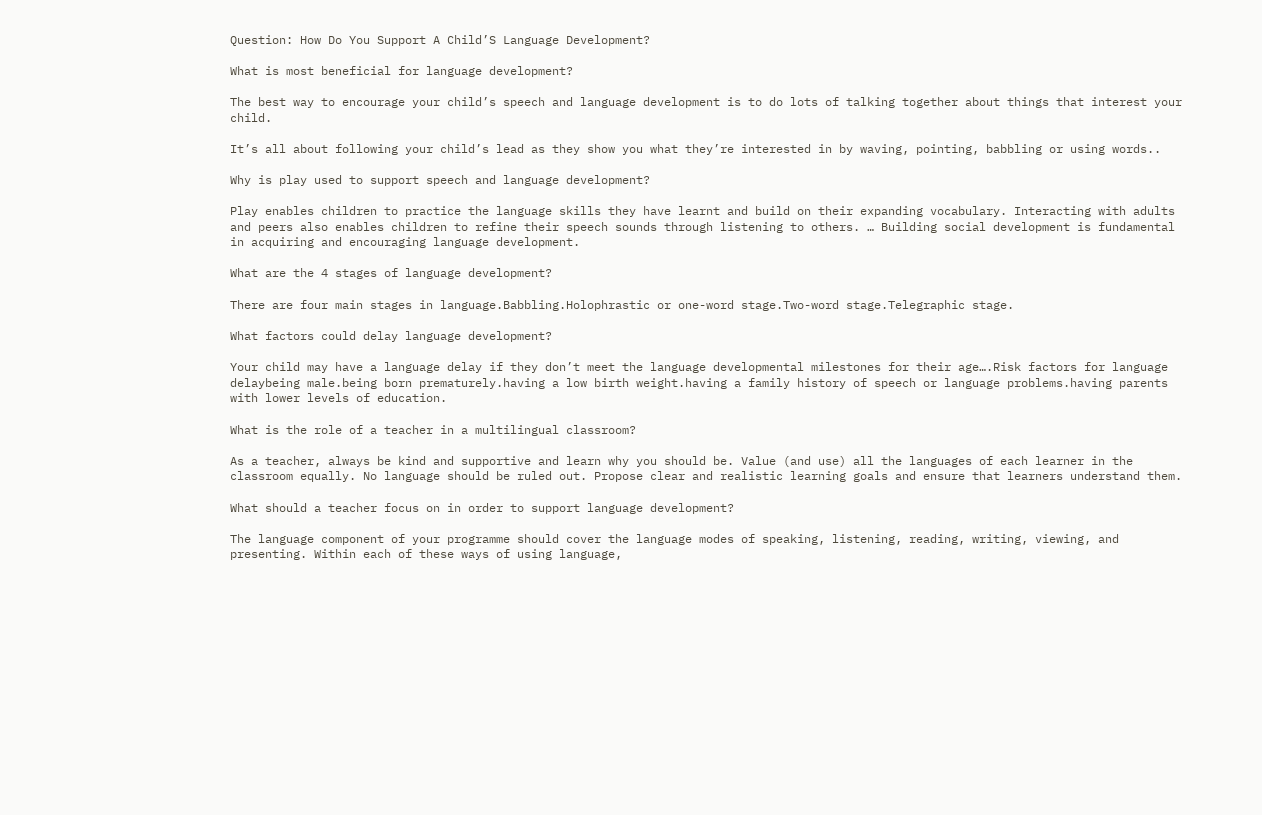Question: How Do You Support A Child’S Language Development?

What is most beneficial for language development?

The best way to encourage your child’s speech and language development is to do lots of talking together about things that interest your child.

It’s all about following your child’s lead as they show you what they’re interested in by waving, pointing, babbling or using words..

Why is play used to support speech and language development?

Play enables children to practice the language skills they have learnt and build on their expanding vocabulary. Interacting with adults and peers also enables children to refine their speech sounds through listening to others. … Building social development is fundamental in acquiring and encouraging language development.

What are the 4 stages of language development?

There are four main stages in language.Babbling.Holophrastic or one-word stage.Two-word stage.Telegraphic stage.

What factors could delay language development?

Your child may have a language delay if they don’t meet the language developmental milestones for their age….Risk factors for language delaybeing male.being born prematurely.having a low birth weight.having a family history of speech or language problems.having parents with lower levels of education.

What is the role of a teacher in a multilingual classroom?

As a teacher, always be kind and supportive and learn why you should be. Value (and use) all the languages of each learner in the classroom equally. No language should be ruled out. Propose clear and realistic learning goals and ensure that learners understand them.

What should a teacher focus on in order to support language development?

The language component of your programme should cover the language modes of speaking, listening, reading, writing, viewing, and presenting. Within each of these ways of using language,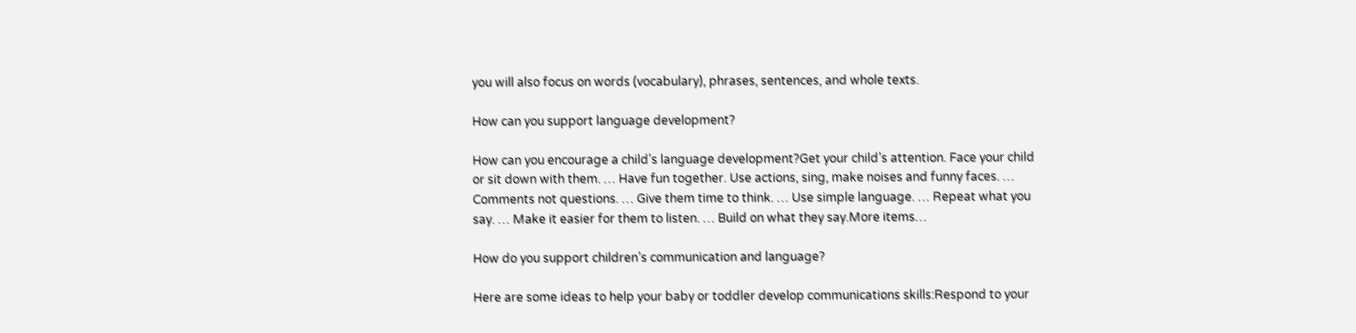you will also focus on words (vocabulary), phrases, sentences, and whole texts.

How can you support language development?

How can you encourage a child’s language development?Get your child’s attention. Face your child or sit down with them. … Have fun together. Use actions, sing, make noises and funny faces. … Comments not questions. … Give them time to think. … Use simple language. … Repeat what you say. … Make it easier for them to listen. … Build on what they say.More items…

How do you support children’s communication and language?

Here are some ideas to help your baby or toddler develop communications skills:Respond to your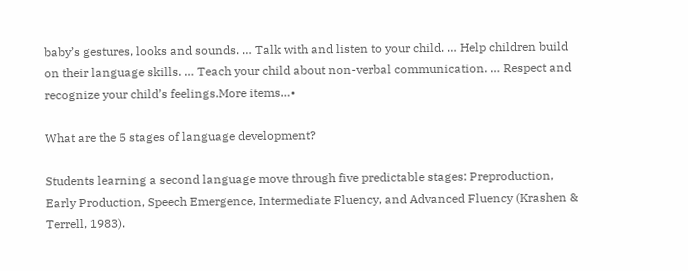baby’s gestures, looks and sounds. … Talk with and listen to your child. … Help children build on their language skills. … Teach your child about non-verbal communication. … Respect and recognize your child’s feelings.More items…•

What are the 5 stages of language development?

Students learning a second language move through five predictable stages: Preproduction, Early Production, Speech Emergence, Intermediate Fluency, and Advanced Fluency (Krashen & Terrell, 1983).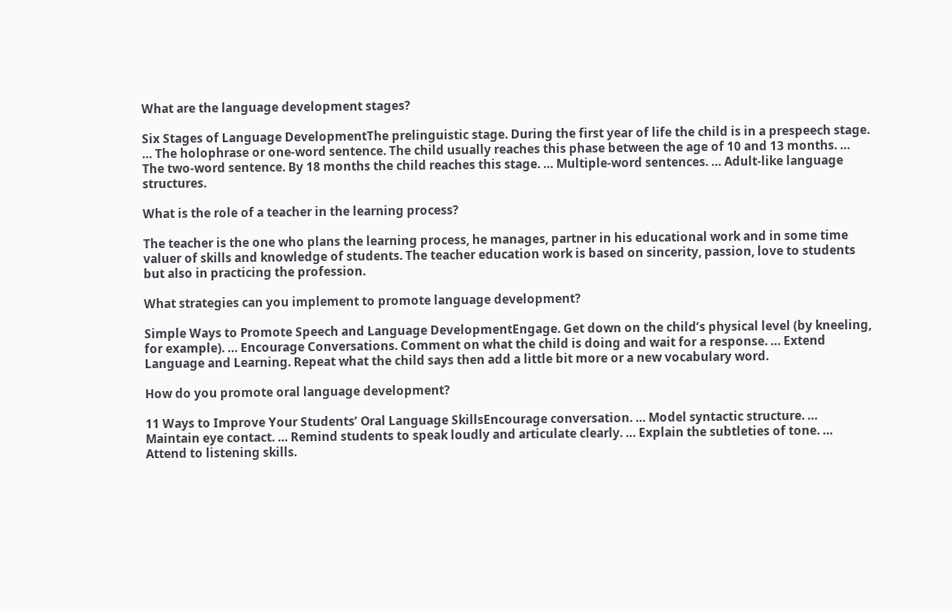What are the language development stages?

Six Stages of Language DevelopmentThe prelinguistic stage. During the first year of life the child is in a prespeech stage. … The holophrase or one-word sentence. The child usually reaches this phase between the age of 10 and 13 months. … The two-word sentence. By 18 months the child reaches this stage. … Multiple-word sentences. … Adult-like language structures.

What is the role of a teacher in the learning process?

The teacher is the one who plans the learning process, he manages, partner in his educational work and in some time valuer of skills and knowledge of students. The teacher education work is based on sincerity, passion, love to students but also in practicing the profession.

What strategies can you implement to promote language development?

Simple Ways to Promote Speech and Language DevelopmentEngage. Get down on the child’s physical level (by kneeling, for example). … Encourage Conversations. Comment on what the child is doing and wait for a response. … Extend Language and Learning. Repeat what the child says then add a little bit more or a new vocabulary word.

How do you promote oral language development?

11 Ways to Improve Your Students’ Oral Language SkillsEncourage conversation. … Model syntactic structure. … Maintain eye contact. … Remind students to speak loudly and articulate clearly. … Explain the subtleties of tone. … Attend to listening skills.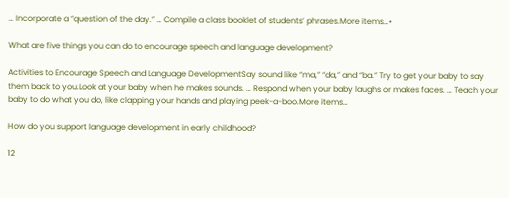… Incorporate a “question of the day.” … Compile a class booklet of students’ phrases.More items…•

What are five things you can do to encourage speech and language development?

Activities to Encourage Speech and Language DevelopmentSay sound like “ma,” “da,” and “ba.” Try to get your baby to say them back to you.Look at your baby when he makes sounds. … Respond when your baby laughs or makes faces. … Teach your baby to do what you do, like clapping your hands and playing peek-a-boo.More items…

How do you support language development in early childhood?

12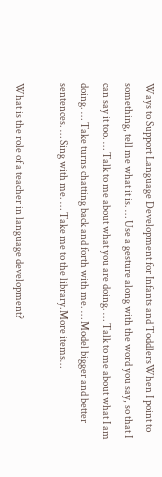Ways to Support Language Development for Infants and ToddlersWhen I point to something, tell me what it is. … Use a gesture along with the word you say, so that I can say it too. … Talk to me about what you are doing. … Talk to me about what I am doing. … Take turns chatting back and forth with me. … Model bigger and better sentences. … Sing with me. … Take me to the library.More items…

What is the role of a teacher in language development?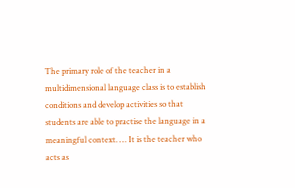The primary role of the teacher in a multidimensional language class is to establish conditions and develop activities so that students are able to practise the language in a meaningful context. … It is the teacher who acts as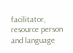facilitator, resource person and language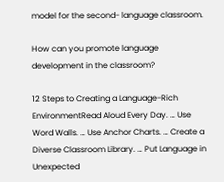model for the second- language classroom.

How can you promote language development in the classroom?

12 Steps to Creating a Language-Rich EnvironmentRead Aloud Every Day. … Use Word Walls. … Use Anchor Charts. … Create a Diverse Classroom Library. … Put Language in Unexpected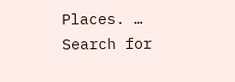Places. … Search for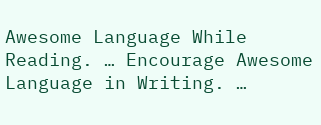Awesome Language While Reading. … Encourage Awesome Language in Writing. …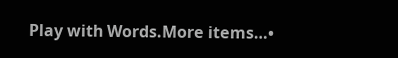Play with Words.More items…•